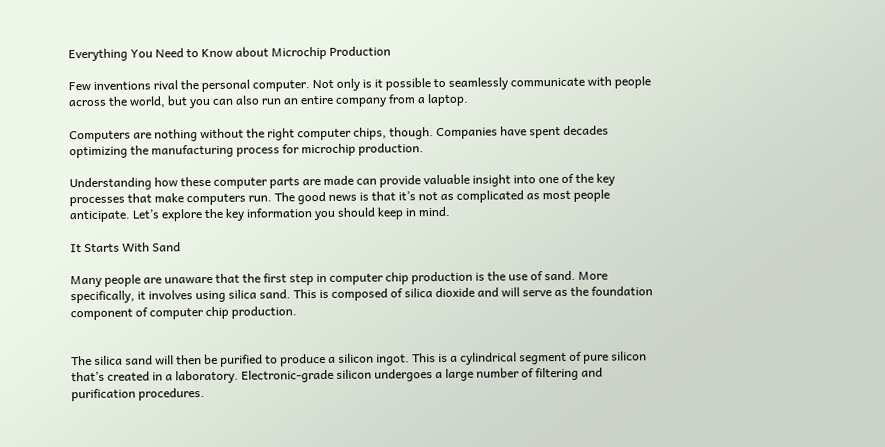Everything You Need to Know about Microchip Production

Few inventions rival the personal computer. Not only is it possible to seamlessly communicate with people across the world, but you can also run an entire company from a laptop.

Computers are nothing without the right computer chips, though. Companies have spent decades optimizing the manufacturing process for microchip production.

Understanding how these computer parts are made can provide valuable insight into one of the key processes that make computers run. The good news is that it’s not as complicated as most people anticipate. Let’s explore the key information you should keep in mind.

It Starts With Sand

Many people are unaware that the first step in computer chip production is the use of sand. More specifically, it involves using silica sand. This is composed of silica dioxide and will serve as the foundation component of computer chip production.


The silica sand will then be purified to produce a silicon ingot. This is a cylindrical segment of pure silicon that’s created in a laboratory. Electronic-grade silicon undergoes a large number of filtering and purification procedures.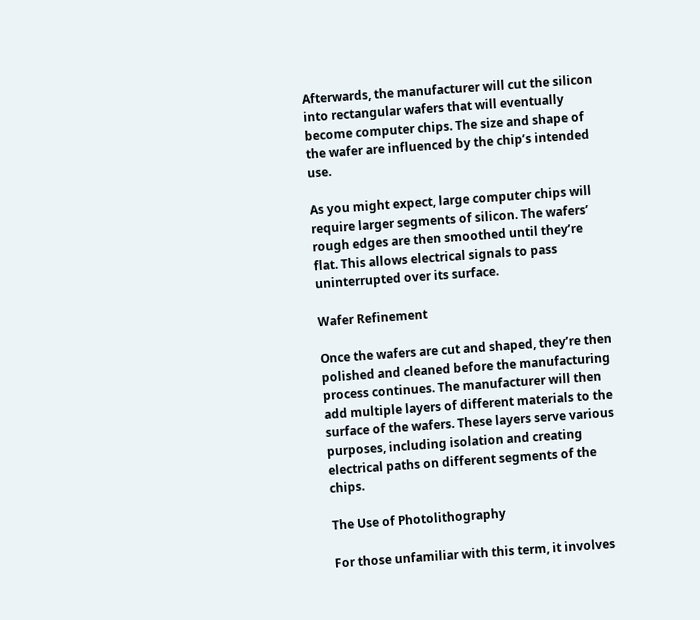Afterwards, the manufacturer will cut the silicon into rectangular wafers that will eventually become computer chips. The size and shape of the wafer are influenced by the chip’s intended use.

As you might expect, large computer chips will require larger segments of silicon. The wafers’ rough edges are then smoothed until they’re flat. This allows electrical signals to pass uninterrupted over its surface.

Wafer Refinement

Once the wafers are cut and shaped, they’re then polished and cleaned before the manufacturing process continues. The manufacturer will then add multiple layers of different materials to the surface of the wafers. These layers serve various purposes, including isolation and creating electrical paths on different segments of the chips.

The Use of Photolithography

For those unfamiliar with this term, it involves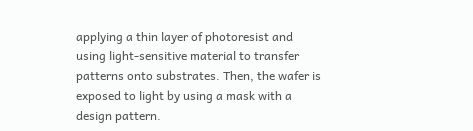applying a thin layer of photoresist and using light-sensitive material to transfer patterns onto substrates. Then, the wafer is exposed to light by using a mask with a design pattern.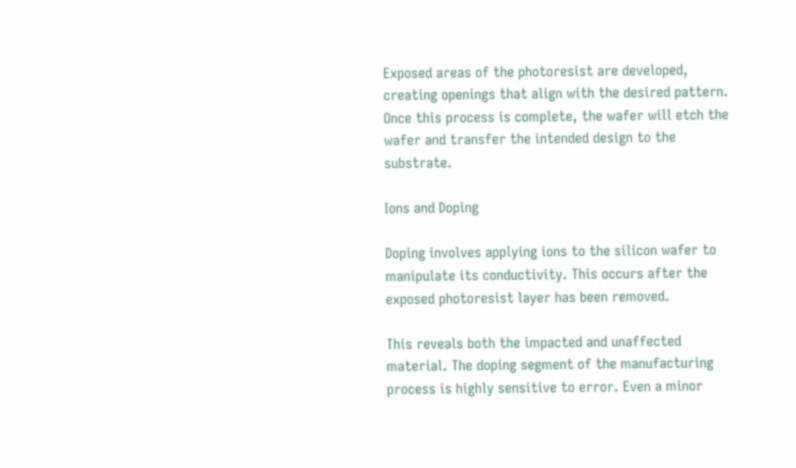Exposed areas of the photoresist are developed, creating openings that align with the desired pattern. Once this process is complete, the wafer will etch the wafer and transfer the intended design to the substrate.

Ions and Doping

Doping involves applying ions to the silicon wafer to manipulate its conductivity. This occurs after the exposed photoresist layer has been removed.

This reveals both the impacted and unaffected material. The doping segment of the manufacturing process is highly sensitive to error. Even a minor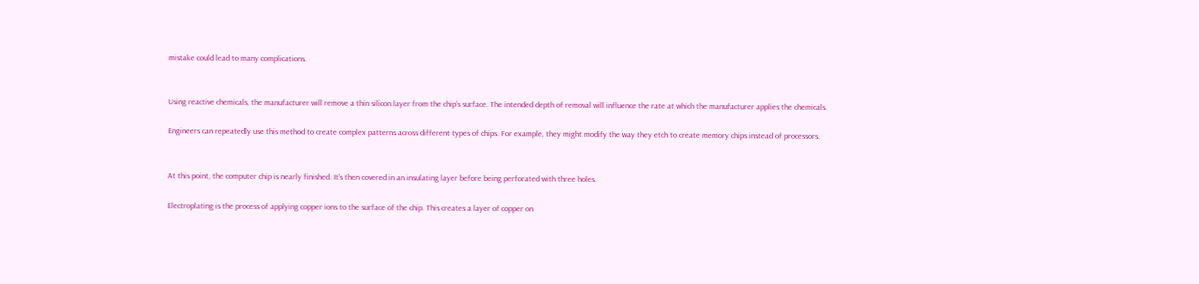mistake could lead to many complications.


Using reactive chemicals, the manufacturer will remove a thin silicon layer from the chip’s surface. The intended depth of removal will influence the rate at which the manufacturer applies the chemicals.

Engineers can repeatedly use this method to create complex patterns across different types of chips. For example, they might modify the way they etch to create memory chips instead of processors.


At this point, the computer chip is nearly finished. It’s then covered in an insulating layer before being perforated with three holes.

Electroplating is the process of applying copper ions to the surface of the chip. This creates a layer of copper on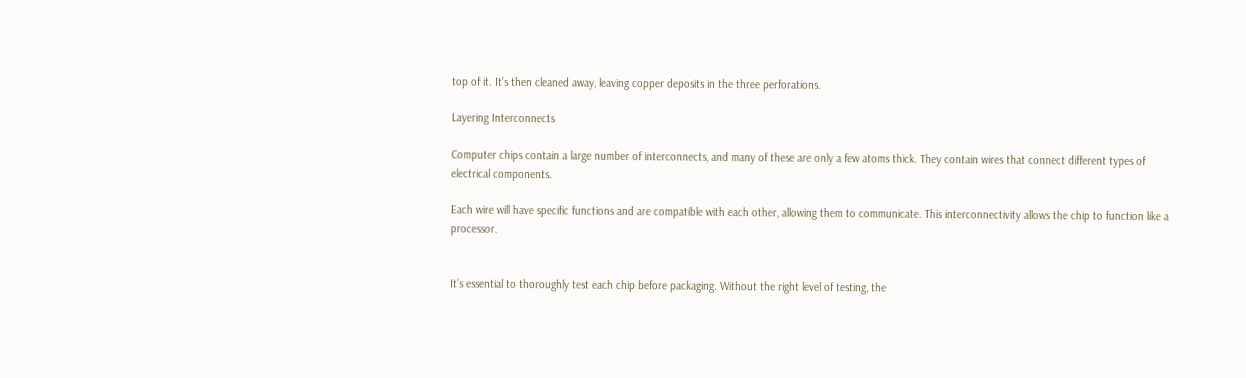top of it. It’s then cleaned away, leaving copper deposits in the three perforations.

Layering Interconnects

Computer chips contain a large number of interconnects, and many of these are only a few atoms thick. They contain wires that connect different types of electrical components.

Each wire will have specific functions and are compatible with each other, allowing them to communicate. This interconnectivity allows the chip to function like a processor.


It’s essential to thoroughly test each chip before packaging. Without the right level of testing, the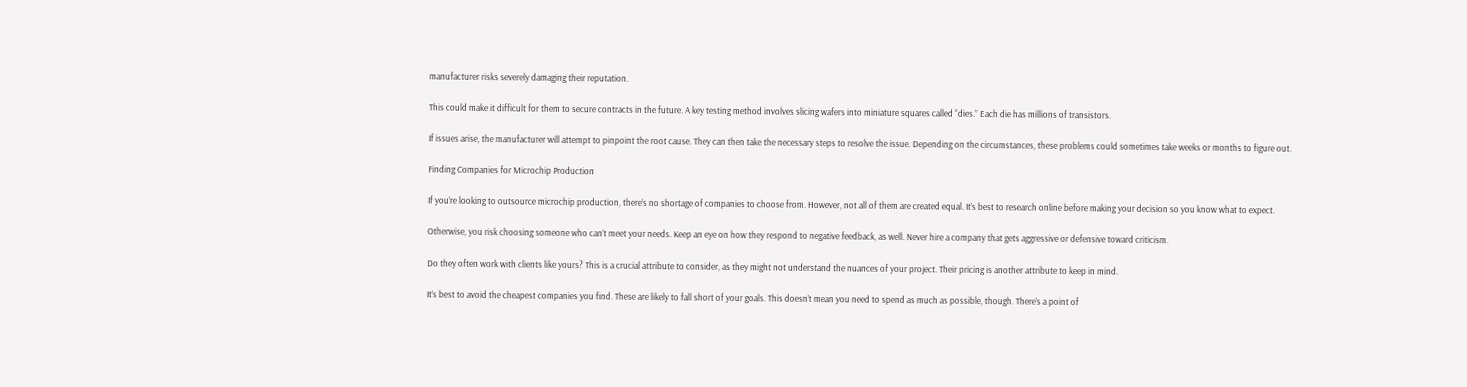manufacturer risks severely damaging their reputation.

This could make it difficult for them to secure contracts in the future. A key testing method involves slicing wafers into miniature squares called “dies.” Each die has millions of transistors.

If issues arise, the manufacturer will attempt to pinpoint the root cause. They can then take the necessary steps to resolve the issue. Depending on the circumstances, these problems could sometimes take weeks or months to figure out.

Finding Companies for Microchip Production

If you’re looking to outsource microchip production, there’s no shortage of companies to choose from. However, not all of them are created equal. It’s best to research online before making your decision so you know what to expect.

Otherwise, you risk choosing someone who can’t meet your needs. Keep an eye on how they respond to negative feedback, as well. Never hire a company that gets aggressive or defensive toward criticism.

Do they often work with clients like yours? This is a crucial attribute to consider, as they might not understand the nuances of your project. Their pricing is another attribute to keep in mind.

It’s best to avoid the cheapest companies you find. These are likely to fall short of your goals. This doesn’t mean you need to spend as much as possible, though. There’s a point of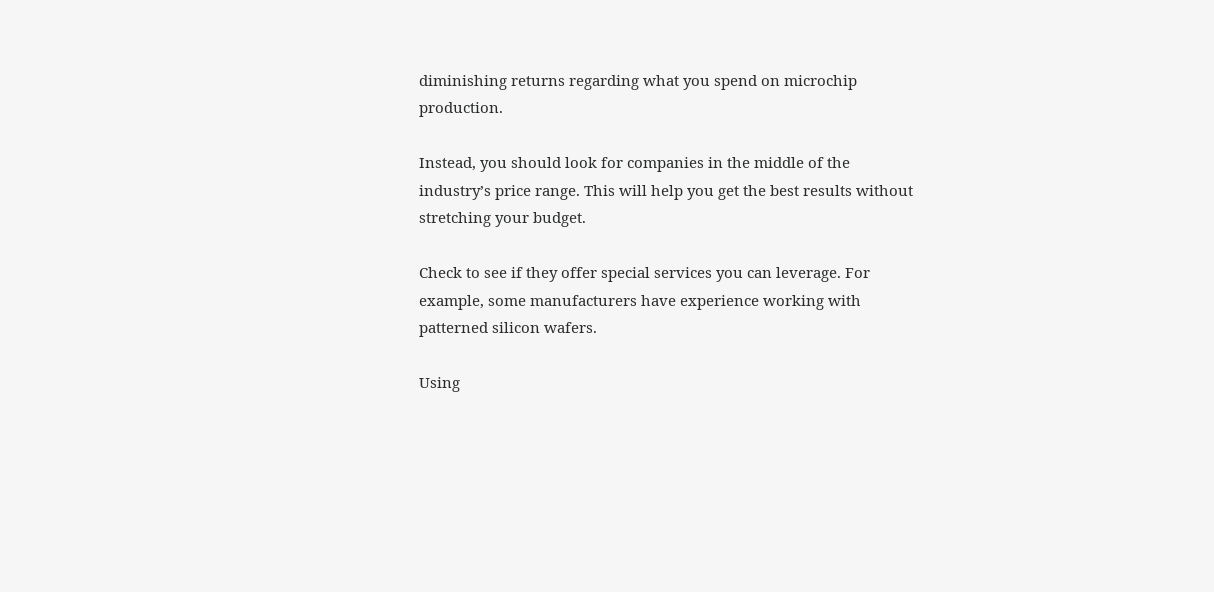diminishing returns regarding what you spend on microchip production.

Instead, you should look for companies in the middle of the industry’s price range. This will help you get the best results without stretching your budget.

Check to see if they offer special services you can leverage. For example, some manufacturers have experience working with patterned silicon wafers.

Using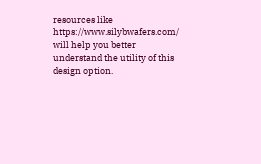resources like https://www.silybwafers.com/ will help you better understand the utility of this design option.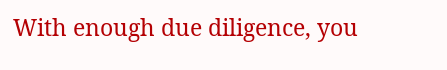With enough due diligence, you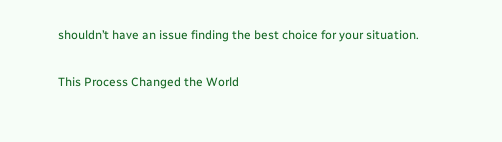shouldn’t have an issue finding the best choice for your situation.

This Process Changed the World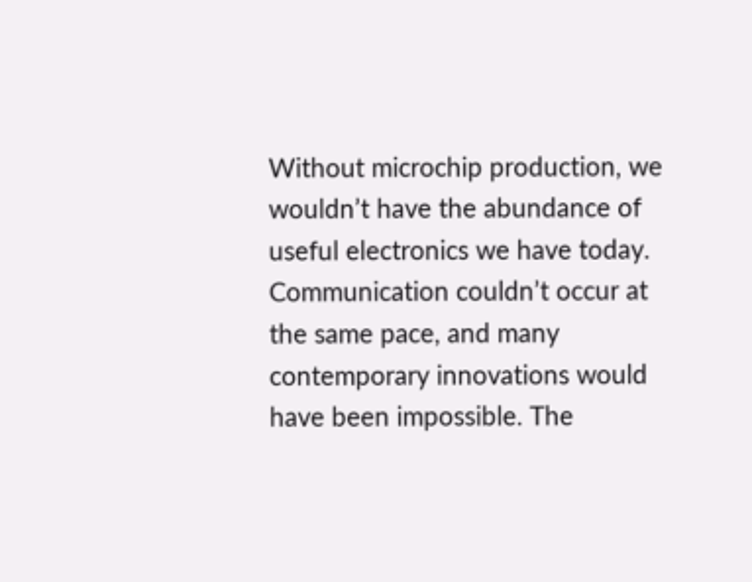Without microchip production, we wouldn’t have the abundance of useful electronics we have today. Communication couldn’t occur at the same pace, and many contemporary innovations would have been impossible. The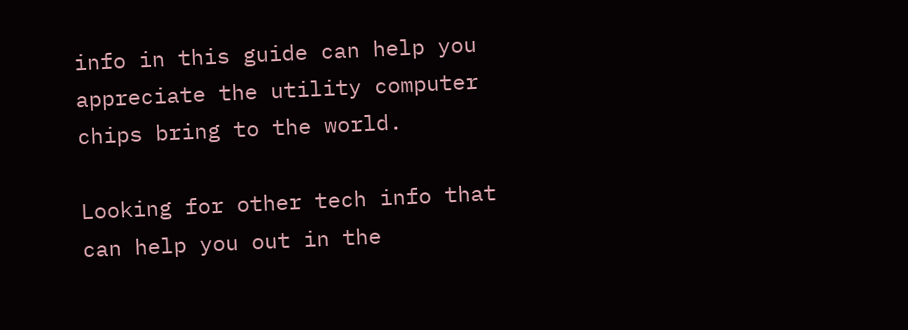info in this guide can help you appreciate the utility computer chips bring to the world.

Looking for other tech info that can help you out in the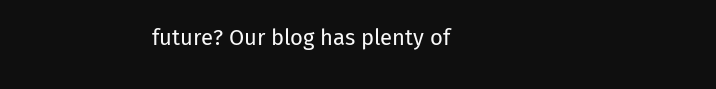future? Our blog has plenty of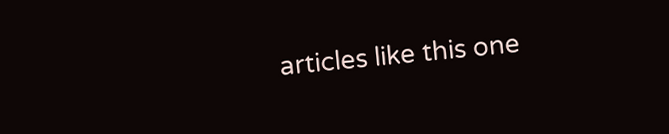articles like this one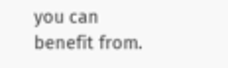you can benefit from.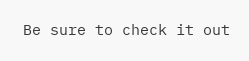Be sure to check it out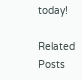today!

Related Posts